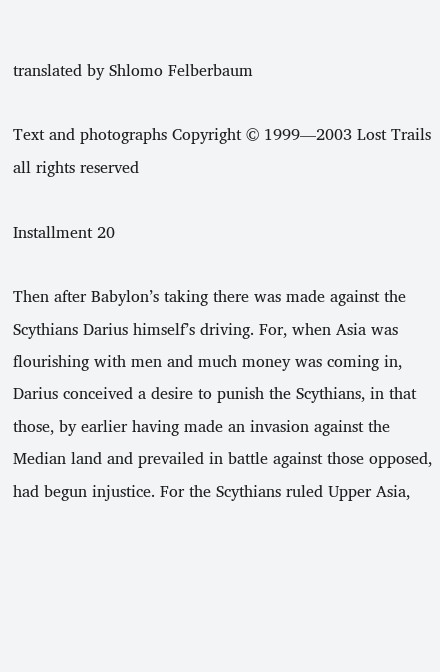translated by Shlomo Felberbaum

Text and photographs Copyright © 1999—2003 Lost Trails
all rights reserved

Installment 20

Then after Babylon’s taking there was made against the Scythians Darius himself’s driving. For, when Asia was flourishing with men and much money was coming in, Darius conceived a desire to punish the Scythians, in that those, by earlier having made an invasion against the Median land and prevailed in battle against those opposed, had begun injustice. For the Scythians ruled Upper Asia,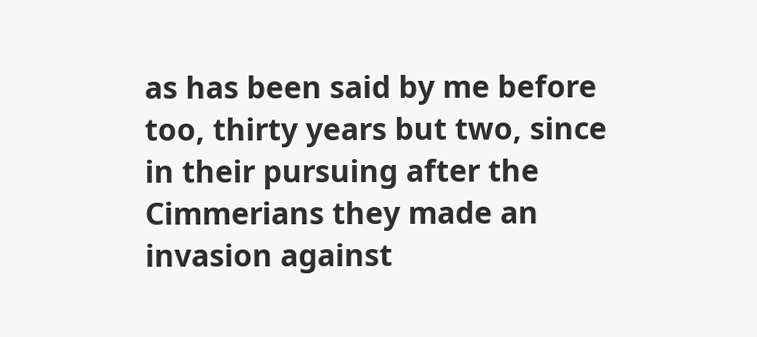as has been said by me before too, thirty years but two, since in their pursuing after the Cimmerians they made an invasion against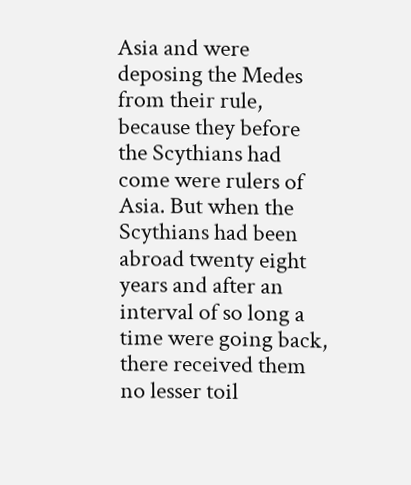Asia and were deposing the Medes from their rule, because they before the Scythians had come were rulers of Asia. But when the Scythians had been abroad twenty eight years and after an interval of so long a time were going back, there received them no lesser toil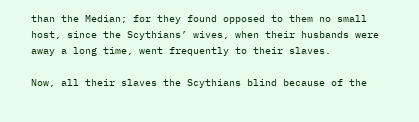than the Median; for they found opposed to them no small host, since the Scythians’ wives, when their husbands were away a long time, went frequently to their slaves.

Now, all their slaves the Scythians blind because of the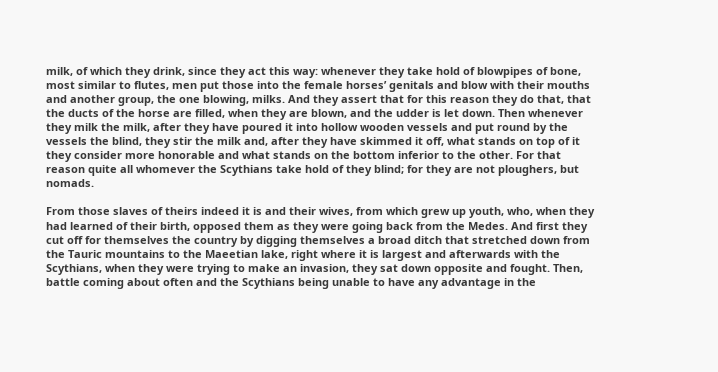milk, of which they drink, since they act this way: whenever they take hold of blowpipes of bone, most similar to flutes, men put those into the female horses’ genitals and blow with their mouths and another group, the one blowing, milks. And they assert that for this reason they do that, that the ducts of the horse are filled, when they are blown, and the udder is let down. Then whenever they milk the milk, after they have poured it into hollow wooden vessels and put round by the vessels the blind, they stir the milk and, after they have skimmed it off, what stands on top of it they consider more honorable and what stands on the bottom inferior to the other. For that reason quite all whomever the Scythians take hold of they blind; for they are not ploughers, but nomads.

From those slaves of theirs indeed it is and their wives, from which grew up youth, who, when they had learned of their birth, opposed them as they were going back from the Medes. And first they cut off for themselves the country by digging themselves a broad ditch that stretched down from the Tauric mountains to the Maeetian lake, right where it is largest and afterwards with the Scythians, when they were trying to make an invasion, they sat down opposite and fought. Then, battle coming about often and the Scythians being unable to have any advantage in the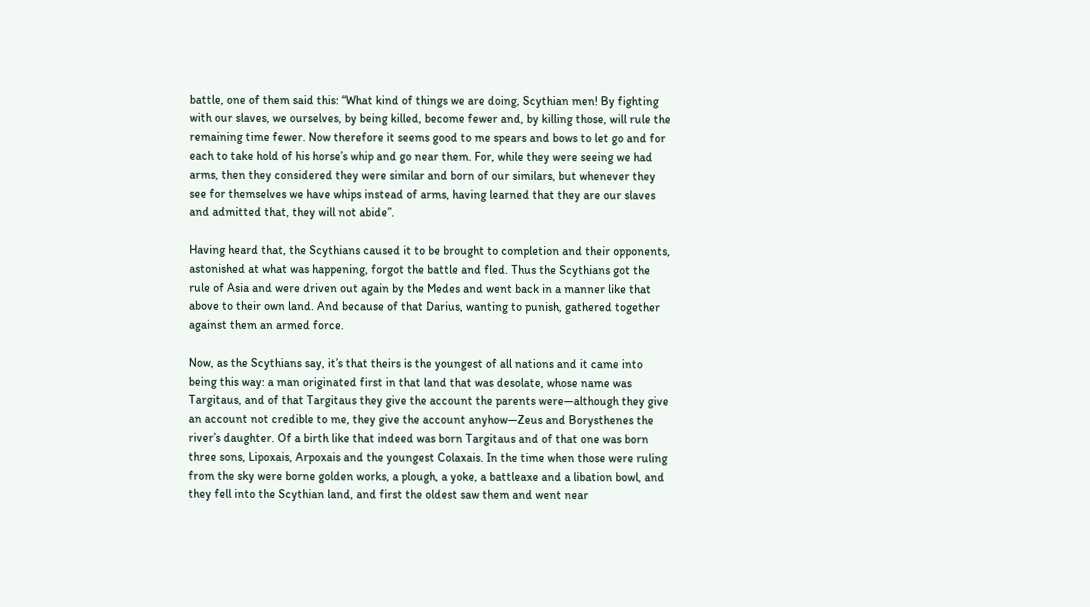battle, one of them said this: “What kind of things we are doing, Scythian men! By fighting with our slaves, we ourselves, by being killed, become fewer and, by killing those, will rule the remaining time fewer. Now therefore it seems good to me spears and bows to let go and for each to take hold of his horse’s whip and go near them. For, while they were seeing we had arms, then they considered they were similar and born of our similars, but whenever they see for themselves we have whips instead of arms, having learned that they are our slaves and admitted that, they will not abide”.

Having heard that, the Scythians caused it to be brought to completion and their opponents, astonished at what was happening, forgot the battle and fled. Thus the Scythians got the rule of Asia and were driven out again by the Medes and went back in a manner like that above to their own land. And because of that Darius, wanting to punish, gathered together against them an armed force.

Now, as the Scythians say, it’s that theirs is the youngest of all nations and it came into being this way: a man originated first in that land that was desolate, whose name was Targitaus, and of that Targitaus they give the account the parents were—although they give an account not credible to me, they give the account anyhow—Zeus and Borysthenes the river’s daughter. Of a birth like that indeed was born Targitaus and of that one was born three sons, Lipoxais, Arpoxais and the youngest Colaxais. In the time when those were ruling from the sky were borne golden works, a plough, a yoke, a battleaxe and a libation bowl, and they fell into the Scythian land, and first the oldest saw them and went near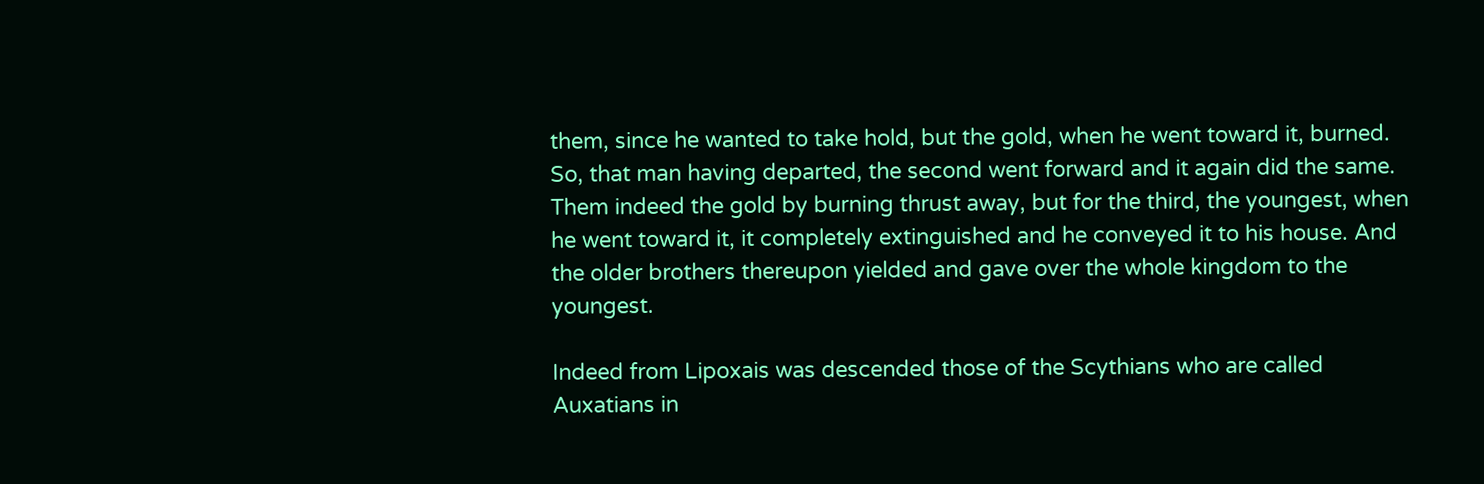them, since he wanted to take hold, but the gold, when he went toward it, burned. So, that man having departed, the second went forward and it again did the same. Them indeed the gold by burning thrust away, but for the third, the youngest, when he went toward it, it completely extinguished and he conveyed it to his house. And the older brothers thereupon yielded and gave over the whole kingdom to the youngest.

Indeed from Lipoxais was descended those of the Scythians who are called Auxatians in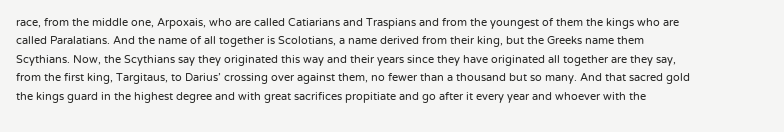race, from the middle one, Arpoxais, who are called Catiarians and Traspians and from the youngest of them the kings who are called Paralatians. And the name of all together is Scolotians, a name derived from their king, but the Greeks name them Scythians. Now, the Scythians say they originated this way and their years since they have originated all together are they say, from the first king, Targitaus, to Darius’ crossing over against them, no fewer than a thousand but so many. And that sacred gold the kings guard in the highest degree and with great sacrifices propitiate and go after it every year and whoever with the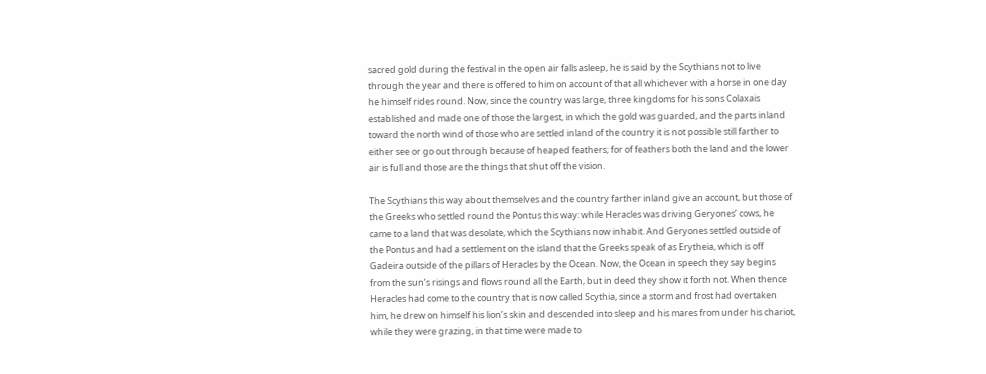sacred gold during the festival in the open air falls asleep, he is said by the Scythians not to live through the year and there is offered to him on account of that all whichever with a horse in one day he himself rides round. Now, since the country was large, three kingdoms for his sons Colaxais established and made one of those the largest, in which the gold was guarded, and the parts inland toward the north wind of those who are settled inland of the country it is not possible still farther to either see or go out through because of heaped feathers; for of feathers both the land and the lower air is full and those are the things that shut off the vision.

The Scythians this way about themselves and the country farther inland give an account, but those of the Greeks who settled round the Pontus this way: while Heracles was driving Geryones’ cows, he came to a land that was desolate, which the Scythians now inhabit. And Geryones settled outside of the Pontus and had a settlement on the island that the Greeks speak of as Erytheia, which is off Gadeira outside of the pillars of Heracles by the Ocean. Now, the Ocean in speech they say begins from the sun’s risings and flows round all the Earth, but in deed they show it forth not. When thence Heracles had come to the country that is now called Scythia, since a storm and frost had overtaken him, he drew on himself his lion’s skin and descended into sleep and his mares from under his chariot, while they were grazing, in that time were made to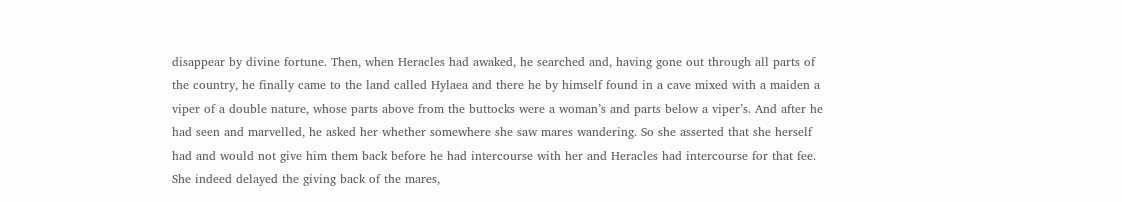disappear by divine fortune. Then, when Heracles had awaked, he searched and, having gone out through all parts of the country, he finally came to the land called Hylaea and there he by himself found in a cave mixed with a maiden a viper of a double nature, whose parts above from the buttocks were a woman’s and parts below a viper’s. And after he had seen and marvelled, he asked her whether somewhere she saw mares wandering. So she asserted that she herself had and would not give him them back before he had intercourse with her and Heracles had intercourse for that fee. She indeed delayed the giving back of the mares,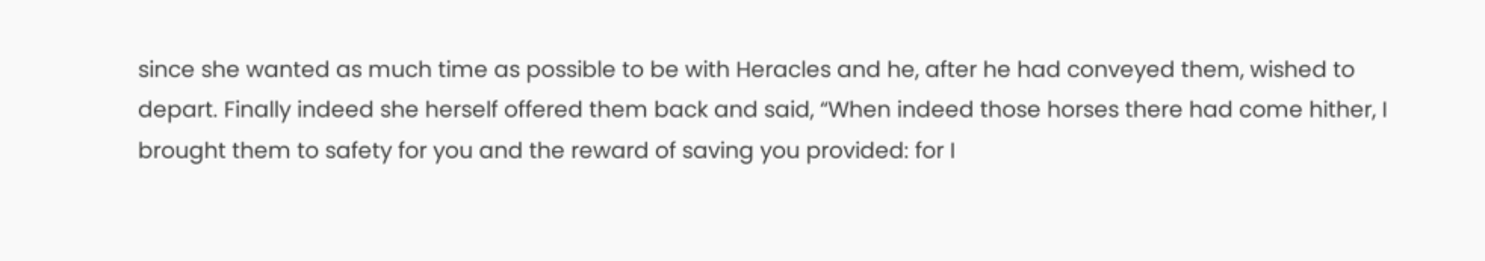since she wanted as much time as possible to be with Heracles and he, after he had conveyed them, wished to depart. Finally indeed she herself offered them back and said, “When indeed those horses there had come hither, I brought them to safety for you and the reward of saving you provided: for I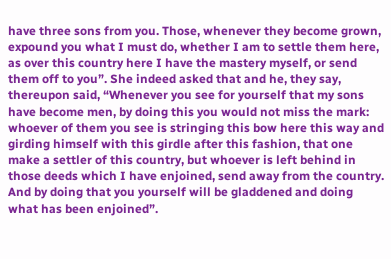have three sons from you. Those, whenever they become grown, expound you what I must do, whether I am to settle them here, as over this country here I have the mastery myself, or send them off to you”. She indeed asked that and he, they say, thereupon said, “Whenever you see for yourself that my sons have become men, by doing this you would not miss the mark: whoever of them you see is stringing this bow here this way and girding himself with this girdle after this fashion, that one make a settler of this country, but whoever is left behind in those deeds which I have enjoined, send away from the country. And by doing that you yourself will be gladdened and doing what has been enjoined”.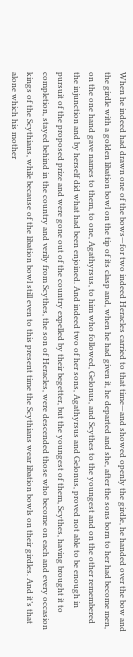When he indeed had drawn one of the bows—for two indeed Heracles carried to that time—and showed openly the girdle, he handed over the bow and the girdle with a golden libation bowl on the tip of its clasp and, when he had given it, he departed and she, after the sons born to her had become men, on the one hand gave names to them, to one, Agathyrsus, to him who followed, Gelonus, and Scythes to the youngest and on the other remembered the injunction and by herself did what had been enjoined. And indeed two of her sons, Agathyrsus and Gelonus, proved not able to be enough in pursuit of the proposed prize and were gone out of the country expelled by their begetter, but the youngest of them, Scythes, having brought it to completion, stayed behind in the country and verily from Scythes, the son of Heracles, were descended those who become on each and every occasion kings of the Scythians, while because of the libation bowl still even to this present time the Scythians wear libation bowls on their girdles. And it’s that alone which his mother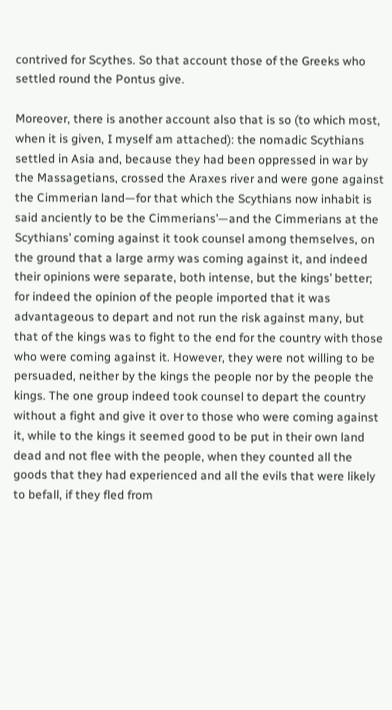contrived for Scythes. So that account those of the Greeks who settled round the Pontus give.

Moreover, there is another account also that is so (to which most, when it is given, I myself am attached): the nomadic Scythians settled in Asia and, because they had been oppressed in war by the Massagetians, crossed the Araxes river and were gone against the Cimmerian land—for that which the Scythians now inhabit is said anciently to be the Cimmerians’—and the Cimmerians at the Scythians’ coming against it took counsel among themselves, on the ground that a large army was coming against it, and indeed their opinions were separate, both intense, but the kings’ better; for indeed the opinion of the people imported that it was advantageous to depart and not run the risk against many, but that of the kings was to fight to the end for the country with those who were coming against it. However, they were not willing to be persuaded, neither by the kings the people nor by the people the kings. The one group indeed took counsel to depart the country without a fight and give it over to those who were coming against it, while to the kings it seemed good to be put in their own land dead and not flee with the people, when they counted all the goods that they had experienced and all the evils that were likely to befall, if they fled from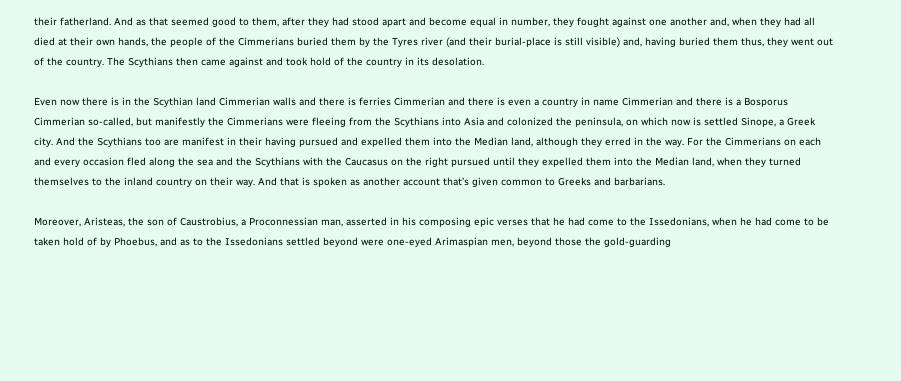their fatherland. And as that seemed good to them, after they had stood apart and become equal in number, they fought against one another and, when they had all died at their own hands, the people of the Cimmerians buried them by the Tyres river (and their burial-place is still visible) and, having buried them thus, they went out of the country. The Scythians then came against and took hold of the country in its desolation.

Even now there is in the Scythian land Cimmerian walls and there is ferries Cimmerian and there is even a country in name Cimmerian and there is a Bosporus Cimmerian so-called, but manifestly the Cimmerians were fleeing from the Scythians into Asia and colonized the peninsula, on which now is settled Sinope, a Greek city. And the Scythians too are manifest in their having pursued and expelled them into the Median land, although they erred in the way. For the Cimmerians on each and every occasion fled along the sea and the Scythians with the Caucasus on the right pursued until they expelled them into the Median land, when they turned themselves to the inland country on their way. And that is spoken as another account that’s given common to Greeks and barbarians.

Moreover, Aristeas, the son of Caustrobius, a Proconnessian man, asserted in his composing epic verses that he had come to the Issedonians, when he had come to be taken hold of by Phoebus, and as to the Issedonians settled beyond were one-eyed Arimaspian men, beyond those the gold-guarding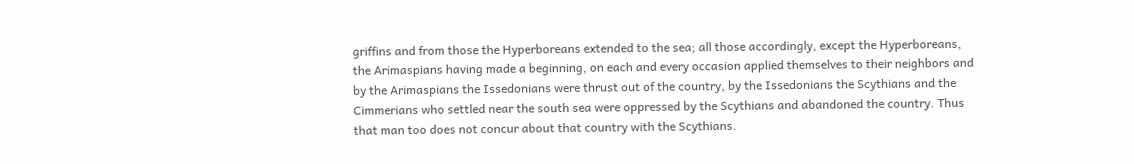griffins and from those the Hyperboreans extended to the sea; all those accordingly, except the Hyperboreans, the Arimaspians having made a beginning, on each and every occasion applied themselves to their neighbors and by the Arimaspians the Issedonians were thrust out of the country, by the Issedonians the Scythians and the Cimmerians who settled near the south sea were oppressed by the Scythians and abandoned the country. Thus that man too does not concur about that country with the Scythians.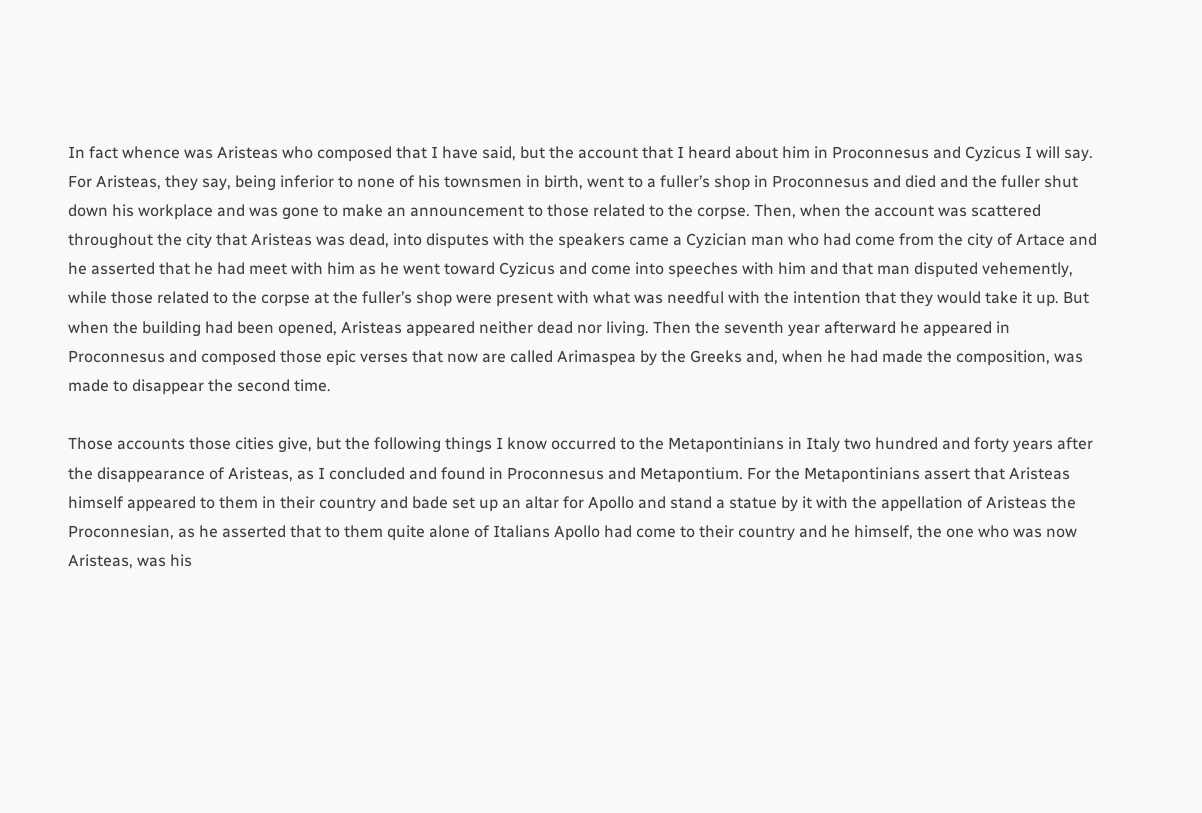In fact whence was Aristeas who composed that I have said, but the account that I heard about him in Proconnesus and Cyzicus I will say. For Aristeas, they say, being inferior to none of his townsmen in birth, went to a fuller’s shop in Proconnesus and died and the fuller shut down his workplace and was gone to make an announcement to those related to the corpse. Then, when the account was scattered throughout the city that Aristeas was dead, into disputes with the speakers came a Cyzician man who had come from the city of Artace and he asserted that he had meet with him as he went toward Cyzicus and come into speeches with him and that man disputed vehemently, while those related to the corpse at the fuller’s shop were present with what was needful with the intention that they would take it up. But when the building had been opened, Aristeas appeared neither dead nor living. Then the seventh year afterward he appeared in Proconnesus and composed those epic verses that now are called Arimaspea by the Greeks and, when he had made the composition, was made to disappear the second time.

Those accounts those cities give, but the following things I know occurred to the Metapontinians in Italy two hundred and forty years after the disappearance of Aristeas, as I concluded and found in Proconnesus and Metapontium. For the Metapontinians assert that Aristeas himself appeared to them in their country and bade set up an altar for Apollo and stand a statue by it with the appellation of Aristeas the Proconnesian, as he asserted that to them quite alone of Italians Apollo had come to their country and he himself, the one who was now Aristeas, was his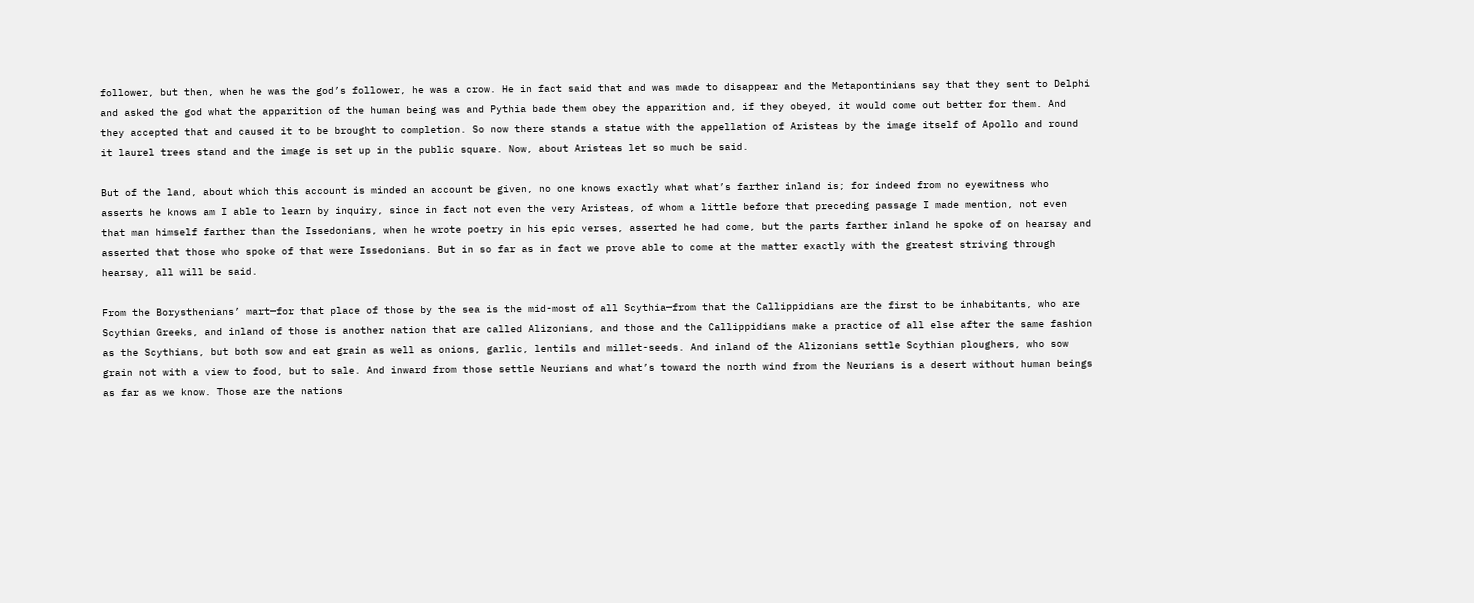follower, but then, when he was the god’s follower, he was a crow. He in fact said that and was made to disappear and the Metapontinians say that they sent to Delphi and asked the god what the apparition of the human being was and Pythia bade them obey the apparition and, if they obeyed, it would come out better for them. And they accepted that and caused it to be brought to completion. So now there stands a statue with the appellation of Aristeas by the image itself of Apollo and round it laurel trees stand and the image is set up in the public square. Now, about Aristeas let so much be said.

But of the land, about which this account is minded an account be given, no one knows exactly what what’s farther inland is; for indeed from no eyewitness who asserts he knows am I able to learn by inquiry, since in fact not even the very Aristeas, of whom a little before that preceding passage I made mention, not even that man himself farther than the Issedonians, when he wrote poetry in his epic verses, asserted he had come, but the parts farther inland he spoke of on hearsay and asserted that those who spoke of that were Issedonians. But in so far as in fact we prove able to come at the matter exactly with the greatest striving through hearsay, all will be said.

From the Borysthenians’ mart—for that place of those by the sea is the mid-most of all Scythia—from that the Callippidians are the first to be inhabitants, who are Scythian Greeks, and inland of those is another nation that are called Alizonians, and those and the Callippidians make a practice of all else after the same fashion as the Scythians, but both sow and eat grain as well as onions, garlic, lentils and millet-seeds. And inland of the Alizonians settle Scythian ploughers, who sow grain not with a view to food, but to sale. And inward from those settle Neurians and what’s toward the north wind from the Neurians is a desert without human beings as far as we know. Those are the nations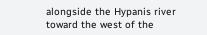alongside the Hypanis river toward the west of the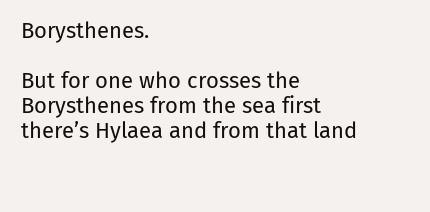Borysthenes.

But for one who crosses the Borysthenes from the sea first there’s Hylaea and from that land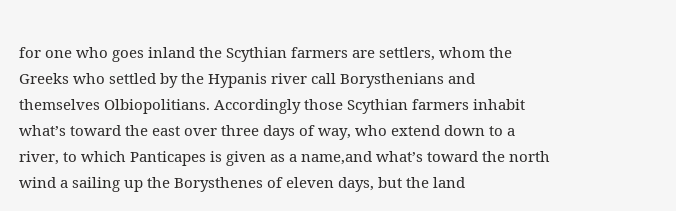for one who goes inland the Scythian farmers are settlers, whom the Greeks who settled by the Hypanis river call Borysthenians and themselves Olbiopolitians. Accordingly those Scythian farmers inhabit what’s toward the east over three days of way, who extend down to a river, to which Panticapes is given as a name,and what’s toward the north wind a sailing up the Borysthenes of eleven days, but the land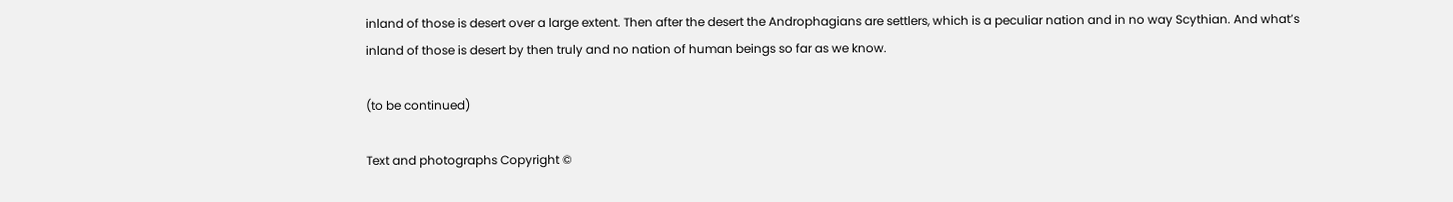inland of those is desert over a large extent. Then after the desert the Androphagians are settlers, which is a peculiar nation and in no way Scythian. And what’s inland of those is desert by then truly and no nation of human beings so far as we know.

(to be continued)

Text and photographs Copyright ©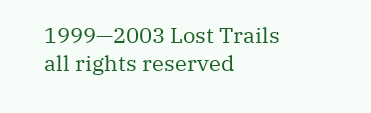1999—2003 Lost Trails
all rights reserved